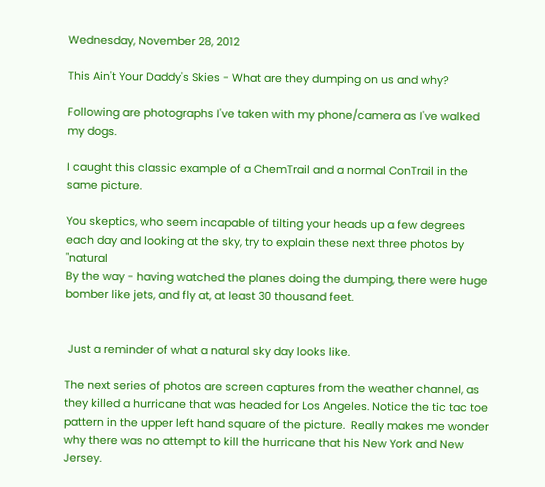Wednesday, November 28, 2012

This Ain't Your Daddy's Skies - What are they dumping on us and why?

Following are photographs I've taken with my phone/camera as I've walked my dogs.

I caught this classic example of a ChemTrail and a normal ConTrail in the same picture.

You skeptics, who seem incapable of tilting your heads up a few degrees each day and looking at the sky, try to explain these next three photos by "natural
By the way - having watched the planes doing the dumping, there were huge bomber like jets, and fly at, at least 30 thousand feet.


 Just a reminder of what a natural sky day looks like.

The next series of photos are screen captures from the weather channel, as they killed a hurricane that was headed for Los Angeles. Notice the tic tac toe pattern in the upper left hand square of the picture.  Really makes me wonder why there was no attempt to kill the hurricane that his New York and New Jersey.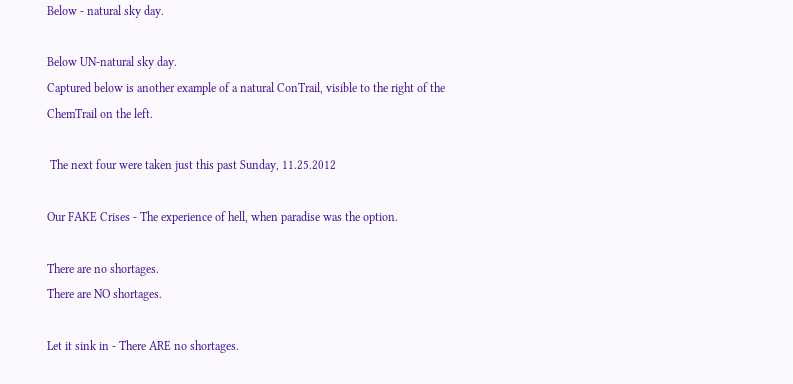Below - natural sky day.

Below UN-natural sky day.
Captured below is another example of a natural ConTrail, visible to the right of the ChemTrail on the left.

 The next four were taken just this past Sunday, 11.25.2012

Our FAKE Crises - The experience of hell, when paradise was the option.

There are no shortages.
There are NO shortages.

Let it sink in - There ARE no shortages.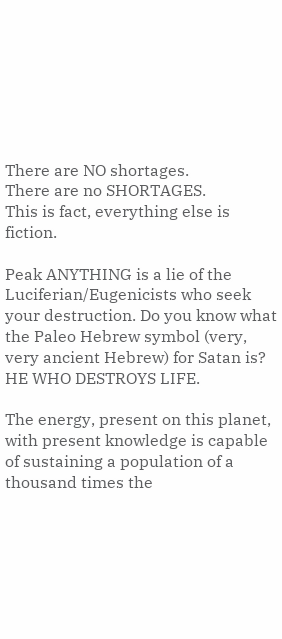There are NO shortages.
There are no SHORTAGES.
This is fact, everything else is fiction.

Peak ANYTHING is a lie of the Luciferian/Eugenicists who seek your destruction. Do you know what the Paleo Hebrew symbol (very, very ancient Hebrew) for Satan is? HE WHO DESTROYS LIFE.

The energy, present on this planet, with present knowledge is capable of sustaining a population of a thousand times the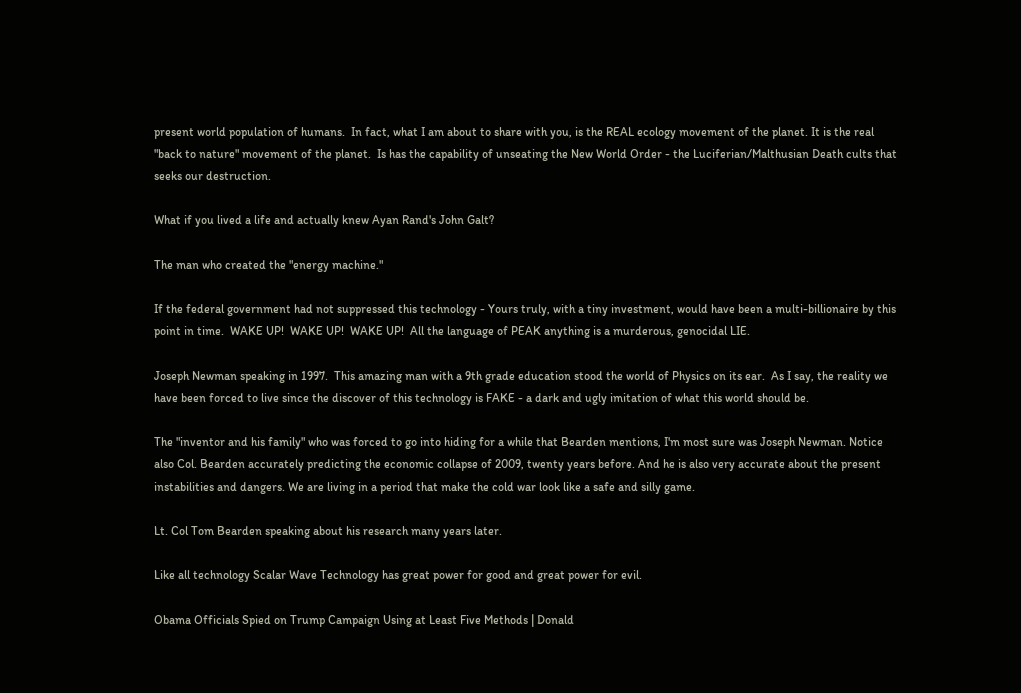present world population of humans.  In fact, what I am about to share with you, is the REAL ecology movement of the planet. It is the real "back to nature" movement of the planet.  Is has the capability of unseating the New World Order - the Luciferian/Malthusian Death cults that seeks our destruction.

What if you lived a life and actually knew Ayan Rand's John Galt?

The man who created the "energy machine."

If the federal government had not suppressed this technology - Yours truly, with a tiny investment, would have been a multi-billionaire by this point in time.  WAKE UP!  WAKE UP!  WAKE UP!  All the language of PEAK anything is a murderous, genocidal LIE.

Joseph Newman speaking in 1997.  This amazing man with a 9th grade education stood the world of Physics on its ear.  As I say, the reality we have been forced to live since the discover of this technology is FAKE - a dark and ugly imitation of what this world should be.

The "inventor and his family" who was forced to go into hiding for a while that Bearden mentions, I'm most sure was Joseph Newman. Notice also Col. Bearden accurately predicting the economic collapse of 2009, twenty years before. And he is also very accurate about the present instabilities and dangers. We are living in a period that make the cold war look like a safe and silly game.

Lt. Col Tom Bearden speaking about his research many years later.

Like all technology Scalar Wave Technology has great power for good and great power for evil.

Obama Officials Spied on Trump Campaign Using at Least Five Methods | Donald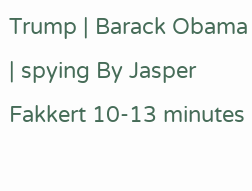Trump | Barack Obama | spying By Jasper Fakkert 10-13 minutes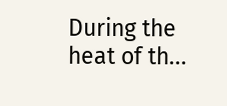During the heat of th...